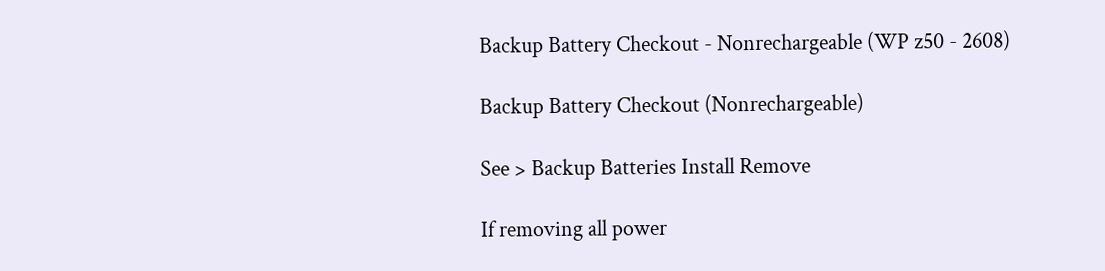Backup Battery Checkout - Nonrechargeable (WP z50 - 2608)

Backup Battery Checkout (Nonrechargeable)

See > Backup Batteries Install Remove

If removing all power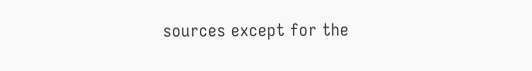sources except for the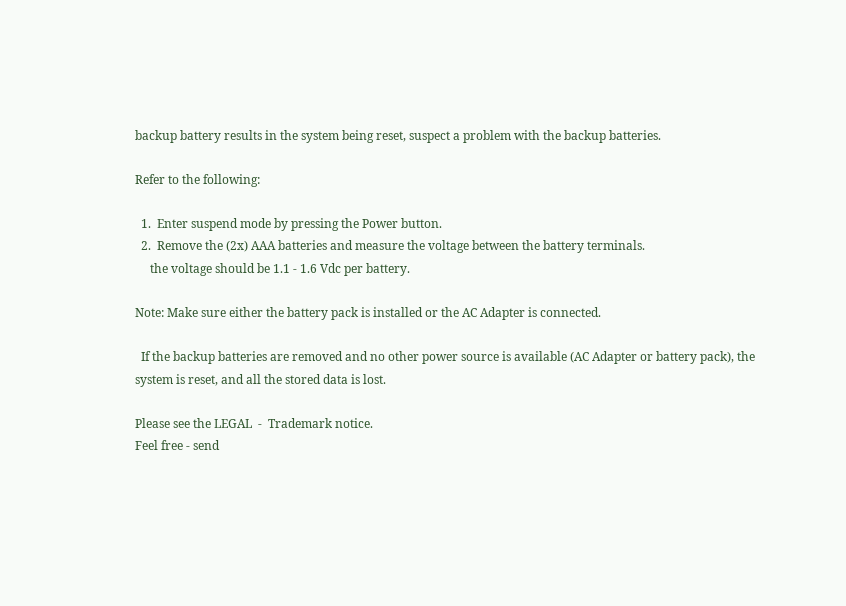backup battery results in the system being reset, suspect a problem with the backup batteries.

Refer to the following:

  1.  Enter suspend mode by pressing the Power button.
  2.  Remove the (2x) AAA batteries and measure the voltage between the battery terminals.
     the voltage should be 1.1 - 1.6 Vdc per battery.

Note: Make sure either the battery pack is installed or the AC Adapter is connected.

  If the backup batteries are removed and no other power source is available (AC Adapter or battery pack), the system is reset, and all the stored data is lost.

Please see the LEGAL  -  Trademark notice.
Feel free - send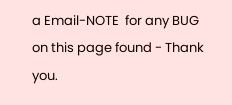a Email-NOTE  for any BUG on this page found - Thank you.